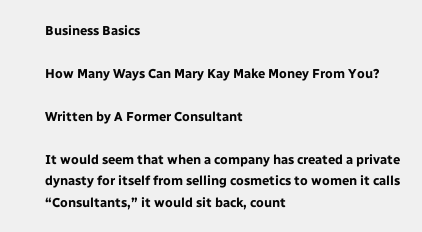Business Basics

How Many Ways Can Mary Kay Make Money From You?

Written by A Former Consultant

It would seem that when a company has created a private dynasty for itself from selling cosmetics to women it calls “Consultants,” it would sit back, count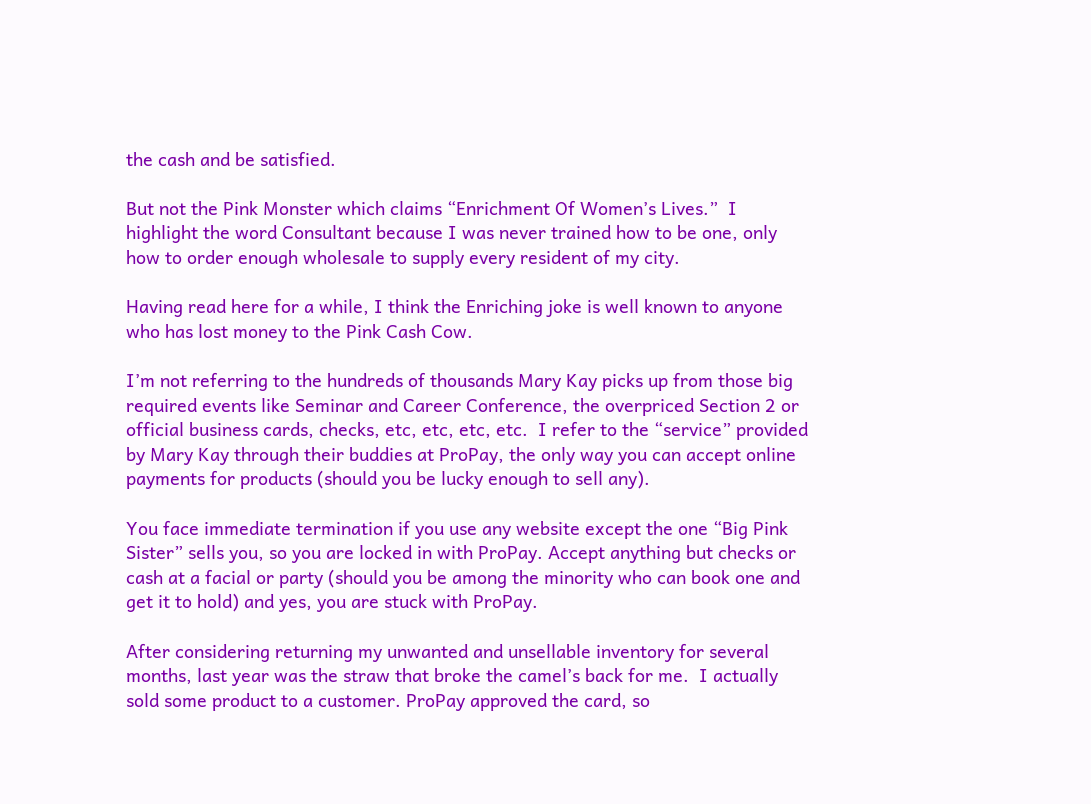the cash and be satisfied.

But not the Pink Monster which claims “Enrichment Of Women’s Lives.”  I highlight the word Consultant because I was never trained how to be one, only how to order enough wholesale to supply every resident of my city.

Having read here for a while, I think the Enriching joke is well known to anyone who has lost money to the Pink Cash Cow.

I’m not referring to the hundreds of thousands Mary Kay picks up from those big required events like Seminar and Career Conference, the overpriced Section 2 or official business cards, checks, etc, etc, etc, etc.  I refer to the “service” provided by Mary Kay through their buddies at ProPay, the only way you can accept online payments for products (should you be lucky enough to sell any).

You face immediate termination if you use any website except the one “Big Pink Sister” sells you, so you are locked in with ProPay. Accept anything but checks or cash at a facial or party (should you be among the minority who can book one and get it to hold) and yes, you are stuck with ProPay.

After considering returning my unwanted and unsellable inventory for several months, last year was the straw that broke the camel’s back for me.  I actually sold some product to a customer. ProPay approved the card, so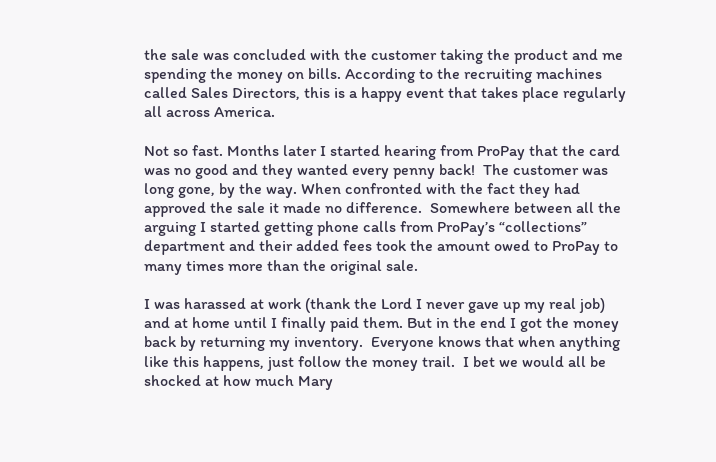the sale was concluded with the customer taking the product and me spending the money on bills. According to the recruiting machines called Sales Directors, this is a happy event that takes place regularly all across America.

Not so fast. Months later I started hearing from ProPay that the card was no good and they wanted every penny back!  The customer was long gone, by the way. When confronted with the fact they had approved the sale it made no difference.  Somewhere between all the arguing I started getting phone calls from ProPay’s “collections” department and their added fees took the amount owed to ProPay to many times more than the original sale.

I was harassed at work (thank the Lord I never gave up my real job) and at home until I finally paid them. But in the end I got the money back by returning my inventory.  Everyone knows that when anything like this happens, just follow the money trail.  I bet we would all be shocked at how much Mary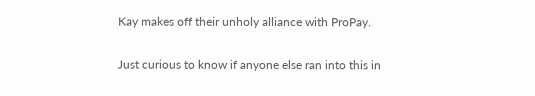Kay makes off their unholy alliance with ProPay.

Just curious to know if anyone else ran into this in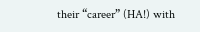their “career” (HA!) with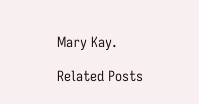Mary Kay.

Related Posts